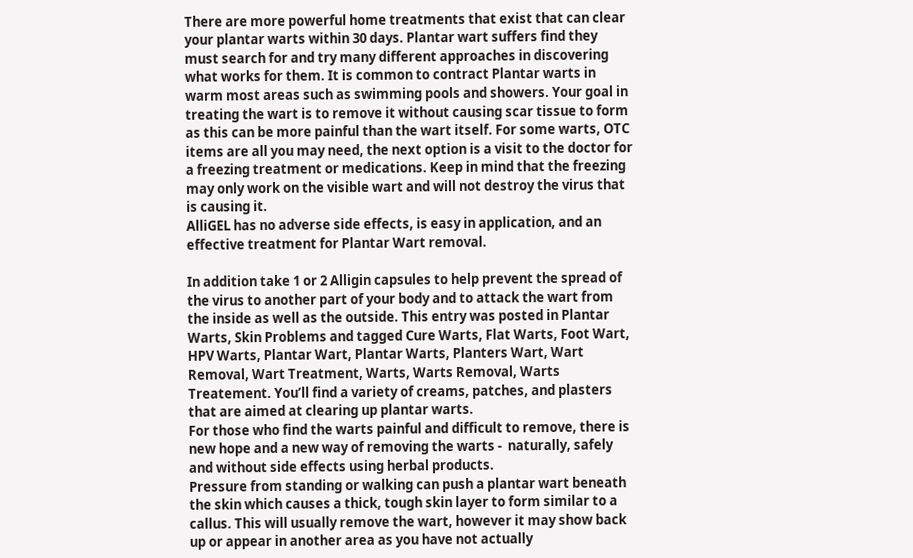There are more powerful home treatments that exist that can clear your plantar warts within 30 days. Plantar wart suffers find they must search for and try many different approaches in discovering what works for them. It is common to contract Plantar warts in warm most areas such as swimming pools and showers. Your goal in treating the wart is to remove it without causing scar tissue to form as this can be more painful than the wart itself. For some warts, OTC items are all you may need, the next option is a visit to the doctor for a freezing treatment or medications. Keep in mind that the freezing may only work on the visible wart and will not destroy the virus that is causing it.
AlliGEL has no adverse side effects, is easy in application, and an effective treatment for Plantar Wart removal.

In addition take 1 or 2 Alligin capsules to help prevent the spread of the virus to another part of your body and to attack the wart from the inside as well as the outside. This entry was posted in Plantar Warts, Skin Problems and tagged Cure Warts, Flat Warts, Foot Wart, HPV Warts, Plantar Wart, Plantar Warts, Planters Wart, Wart Removal, Wart Treatment, Warts, Warts Removal, Warts Treatement. You’ll find a variety of creams, patches, and plasters that are aimed at clearing up plantar warts.
For those who find the warts painful and difficult to remove, there is new hope and a new way of removing the warts -  naturally, safely and without side effects using herbal products.
Pressure from standing or walking can push a plantar wart beneath the skin which causes a thick, tough skin layer to form similar to a callus. This will usually remove the wart, however it may show back up or appear in another area as you have not actually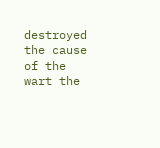destroyed the cause of the wart the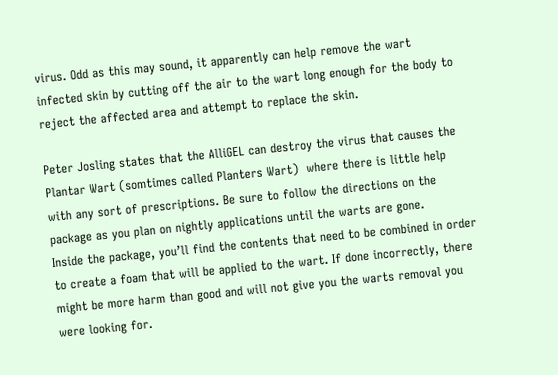virus. Odd as this may sound, it apparently can help remove the wart infected skin by cutting off the air to the wart long enough for the body to reject the affected area and attempt to replace the skin.

Peter Josling states that the AlliGEL can destroy the virus that causes the Plantar Wart (somtimes called Planters Wart)  where there is little help with any sort of prescriptions. Be sure to follow the directions on the package as you plan on nightly applications until the warts are gone.
Inside the package, you’ll find the contents that need to be combined in order to create a foam that will be applied to the wart. If done incorrectly, there might be more harm than good and will not give you the warts removal you were looking for.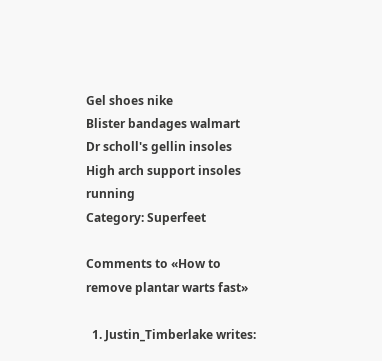Gel shoes nike
Blister bandages walmart
Dr scholl's gellin insoles
High arch support insoles running
Category: Superfeet

Comments to «How to remove plantar warts fast»

  1. Justin_Timberlake writes: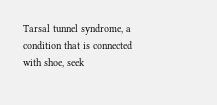Tarsal tunnel syndrome, a condition that is connected with shoe, seek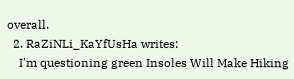overall.
  2. RaZiNLi_KaYfUsHa writes:
    I'm questioning green Insoles Will Make Hiking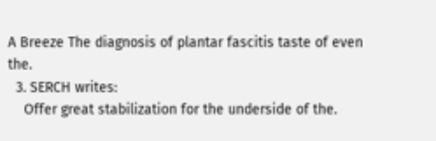A Breeze The diagnosis of plantar fascitis taste of even the.
  3. SERCH writes:
    Offer great stabilization for the underside of the.